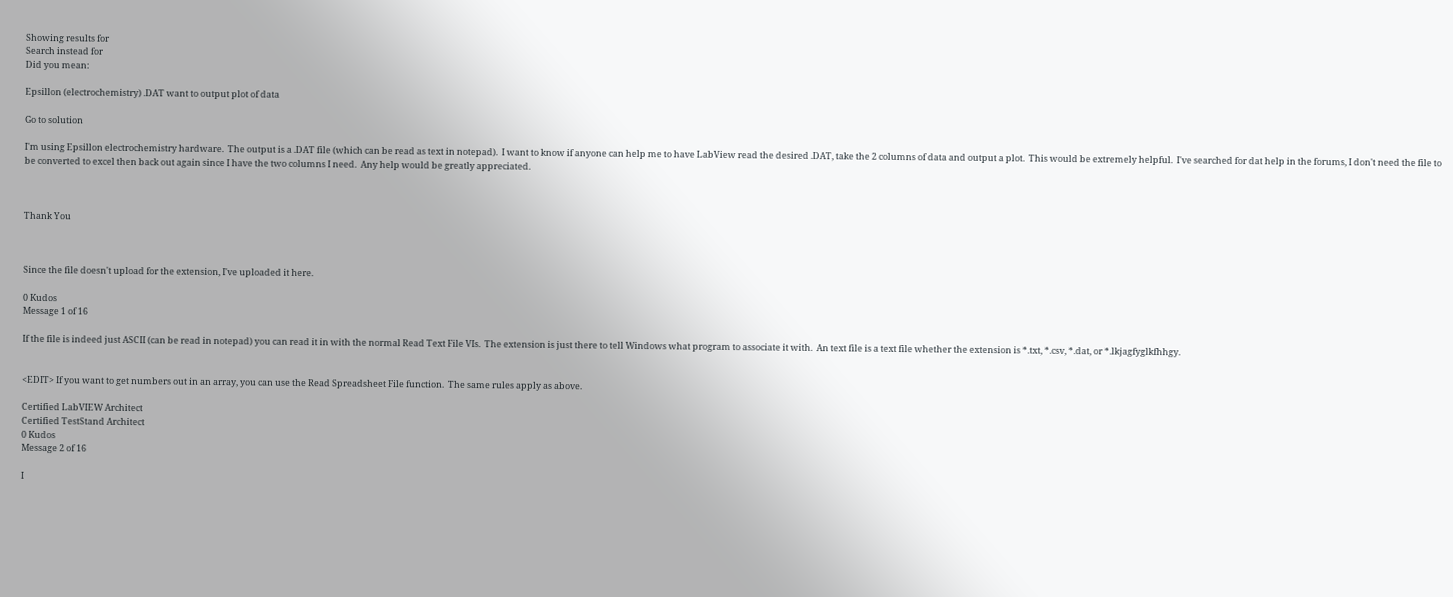Showing results for
Search instead for
Did you mean:

Epsillon (electrochemistry) .DAT want to output plot of data

Go to solution

I'm using Epsillon electrochemistry hardware.  The output is a .DAT file (which can be read as text in notepad).  I want to know if anyone can help me to have LabView read the desired .DAT, take the 2 columns of data and output a plot.  This would be extremely helpful.  I've searched for dat help in the forums, I don't need the file to be converted to excel then back out again since I have the two columns I need.  Any help would be greatly appreciated.



Thank You



Since the file doesn't upload for the extension, I've uploaded it here.

0 Kudos
Message 1 of 16

If the file is indeed just ASCII (can be read in notepad) you can read it in with the normal Read Text File VIs.  The extension is just there to tell Windows what program to associate it with.  An text file is a text file whether the extension is *.txt, *.csv, *.dat, or *.lkjagfyglkfhhgy.


<EDIT> If you want to get numbers out in an array, you can use the Read Spreadsheet File function.  The same rules apply as above.

Certified LabVIEW Architect
Certified TestStand Architect
0 Kudos
Message 2 of 16

I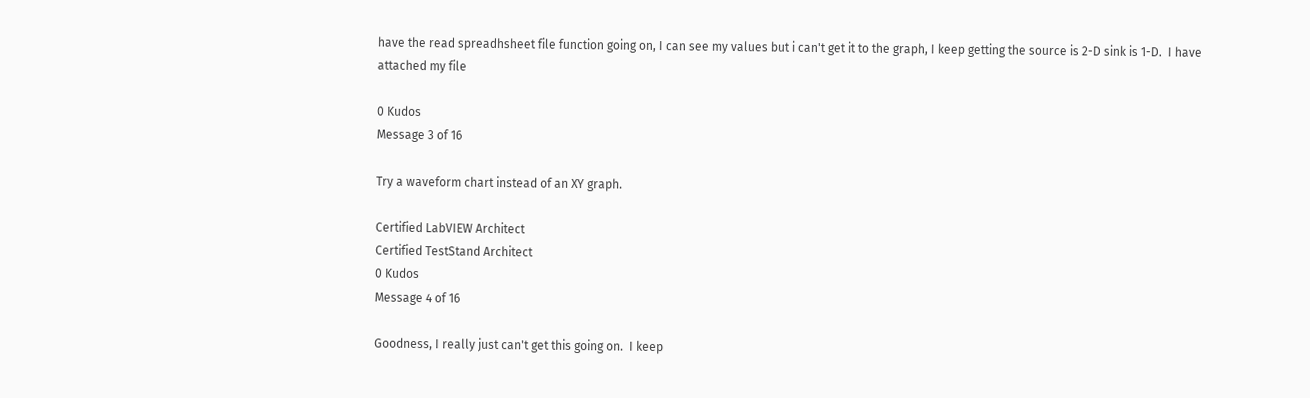have the read spreadhsheet file function going on, I can see my values but i can't get it to the graph, I keep getting the source is 2-D sink is 1-D.  I have attached my file

0 Kudos
Message 3 of 16

Try a waveform chart instead of an XY graph.

Certified LabVIEW Architect
Certified TestStand Architect
0 Kudos
Message 4 of 16

Goodness, I really just can't get this going on.  I keep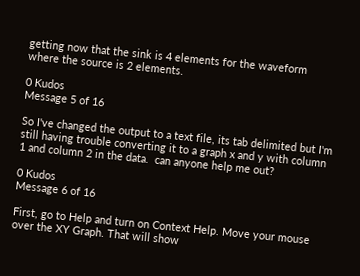getting now that the sink is 4 elements for the waveform where the source is 2 elements.

0 Kudos
Message 5 of 16

So I've changed the output to a text file, its tab delimited but I'm still having trouble converting it to a graph x and y with column 1 and column 2 in the data.  can anyone help me out?

0 Kudos
Message 6 of 16

First, go to Help and turn on Context Help. Move your mouse over the XY Graph. That will show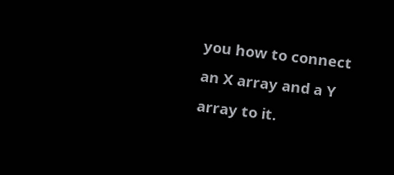you how to connect an X array and a Y array to it.